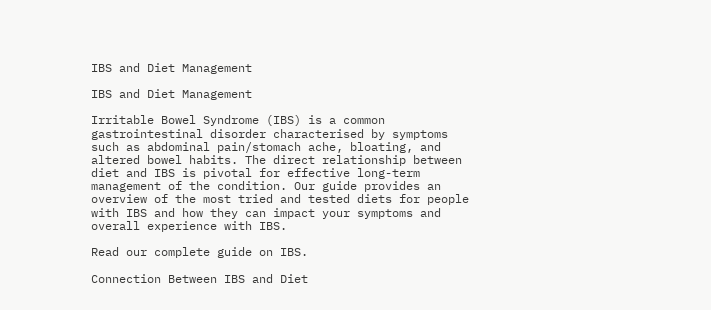IBS and Diet Management

IBS and Diet Management

Irritable Bowel Syndrome (IBS) is a common gastrointestinal disorder characterised by symptoms such as abdominal pain/stomach ache, bloating, and altered bowel habits. The direct relationship between diet and IBS is pivotal for effective long-term management of the condition. Our guide provides an overview of the most tried and tested diets for people with IBS and how they can impact your symptoms and overall experience with IBS.

Read our complete guide on IBS.

Connection Between IBS and Diet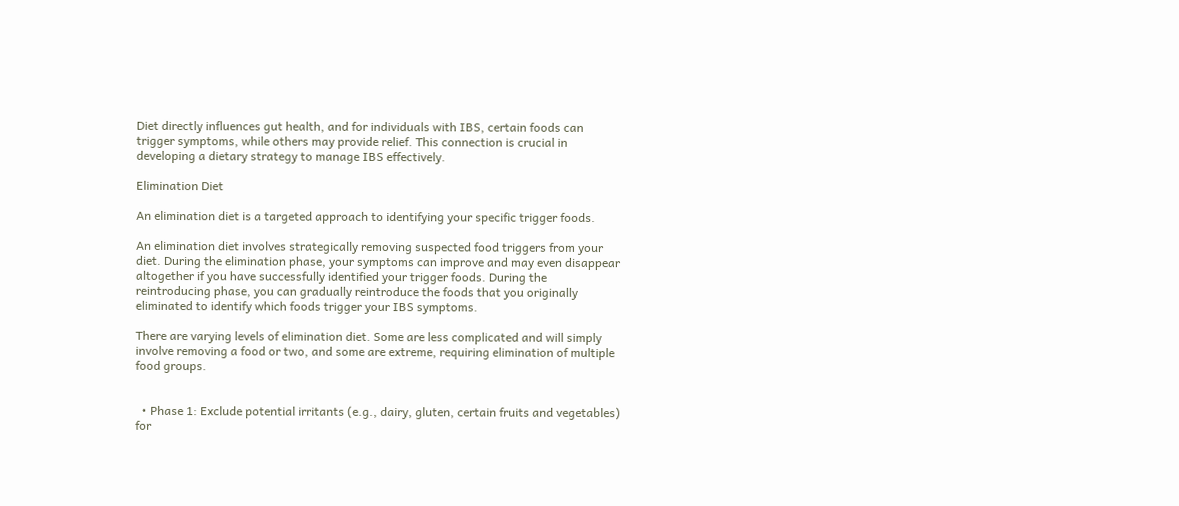Diet directly influences gut health, and for individuals with IBS, certain foods can trigger symptoms, while others may provide relief. This connection is crucial in developing a dietary strategy to manage IBS effectively.

Elimination Diet

An elimination diet is a targeted approach to identifying your specific trigger foods.

An elimination diet involves strategically removing suspected food triggers from your diet. During the elimination phase, your symptoms can improve and may even disappear altogether if you have successfully identified your trigger foods. During the reintroducing phase, you can gradually reintroduce the foods that you originally eliminated to identify which foods trigger your IBS symptoms.

There are varying levels of elimination diet. Some are less complicated and will simply involve removing a food or two, and some are extreme, requiring elimination of multiple food groups.


  • Phase 1: Exclude potential irritants (e.g., dairy, gluten, certain fruits and vegetables) for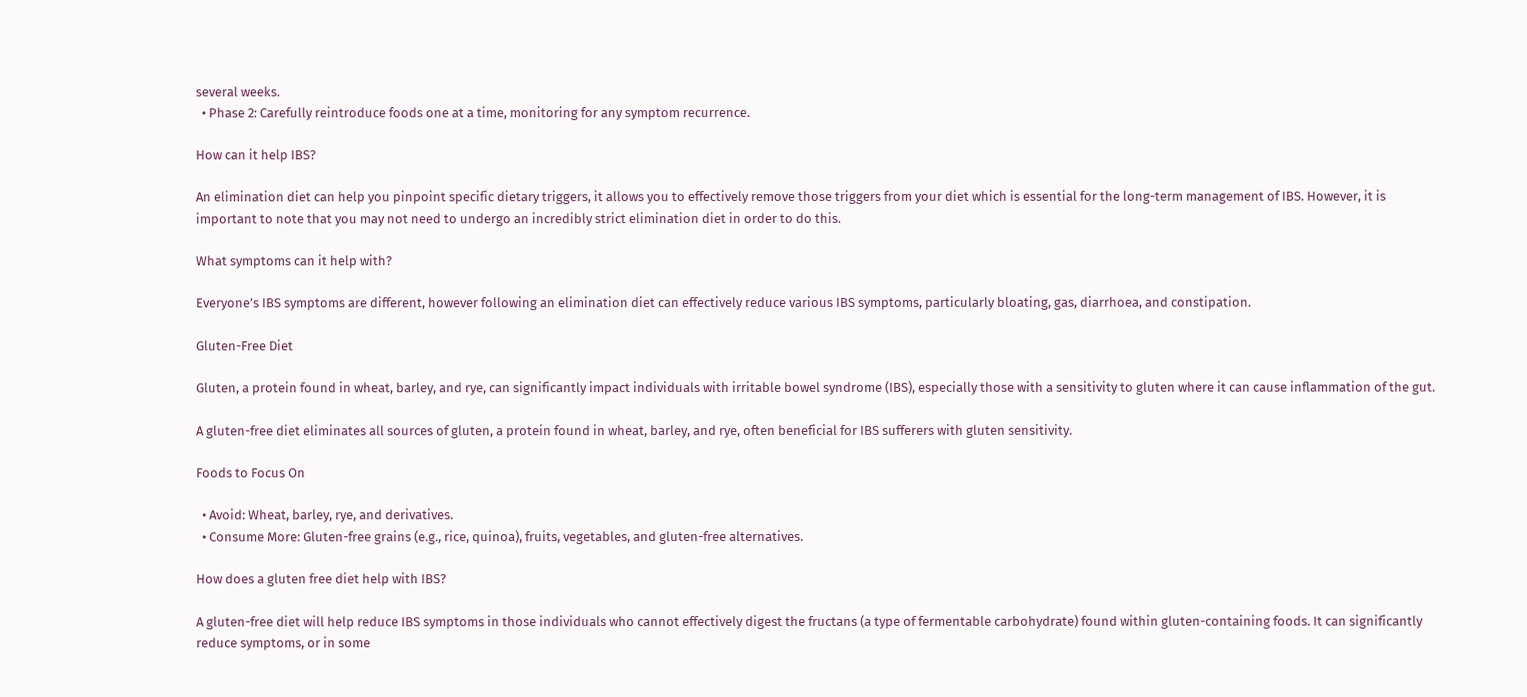several weeks.
  • Phase 2: Carefully reintroduce foods one at a time, monitoring for any symptom recurrence.

How can it help IBS?

An elimination diet can help you pinpoint specific dietary triggers, it allows you to effectively remove those triggers from your diet which is essential for the long-term management of IBS. However, it is important to note that you may not need to undergo an incredibly strict elimination diet in order to do this.

What symptoms can it help with?

Everyone’s IBS symptoms are different, however following an elimination diet can effectively reduce various IBS symptoms, particularly bloating, gas, diarrhoea, and constipation.

Gluten-Free Diet

Gluten, a protein found in wheat, barley, and rye, can significantly impact individuals with irritable bowel syndrome (IBS), especially those with a sensitivity to gluten where it can cause inflammation of the gut.

A gluten-free diet eliminates all sources of gluten, a protein found in wheat, barley, and rye, often beneficial for IBS sufferers with gluten sensitivity.

Foods to Focus On

  • Avoid: Wheat, barley, rye, and derivatives.
  • Consume More: Gluten-free grains (e.g., rice, quinoa), fruits, vegetables, and gluten-free alternatives.

How does a gluten free diet help with IBS?

A gluten-free diet will help reduce IBS symptoms in those individuals who cannot effectively digest the fructans (a type of fermentable carbohydrate) found within gluten-containing foods. It can significantly reduce symptoms, or in some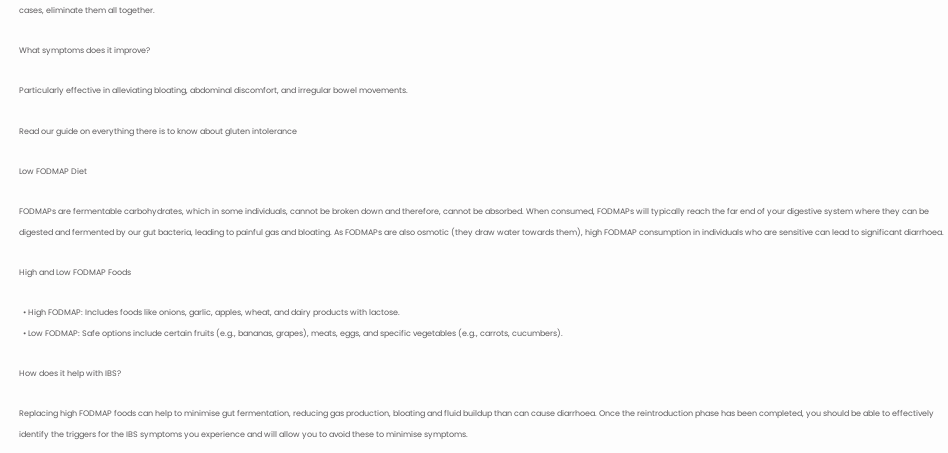cases, eliminate them all together.

What symptoms does it improve?

Particularly effective in alleviating bloating, abdominal discomfort, and irregular bowel movements.

Read our guide on everything there is to know about gluten intolerance

Low FODMAP Diet

FODMAPs are fermentable carbohydrates, which in some individuals, cannot be broken down and therefore, cannot be absorbed. When consumed, FODMAPs will typically reach the far end of your digestive system where they can be digested and fermented by our gut bacteria, leading to painful gas and bloating. As FODMAPs are also osmotic (they draw water towards them), high FODMAP consumption in individuals who are sensitive can lead to significant diarrhoea.

High and Low FODMAP Foods

  • High FODMAP: Includes foods like onions, garlic, apples, wheat, and dairy products with lactose.
  • Low FODMAP: Safe options include certain fruits (e.g., bananas, grapes), meats, eggs, and specific vegetables (e.g., carrots, cucumbers).

How does it help with IBS?

Replacing high FODMAP foods can help to minimise gut fermentation, reducing gas production, bloating and fluid buildup than can cause diarrhoea. Once the reintroduction phase has been completed, you should be able to effectively identify the triggers for the IBS symptoms you experience and will allow you to avoid these to minimise symptoms.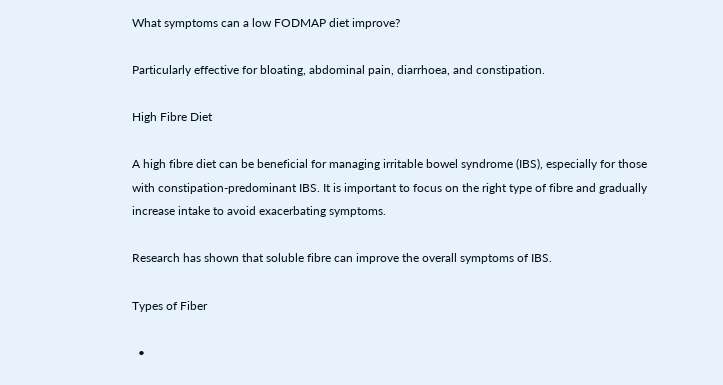What symptoms can a low FODMAP diet improve?

Particularly effective for bloating, abdominal pain, diarrhoea, and constipation.

High Fibre Diet

A high fibre diet can be beneficial for managing irritable bowel syndrome (IBS), especially for those with constipation-predominant IBS. It is important to focus on the right type of fibre and gradually increase intake to avoid exacerbating symptoms.

Research has shown that soluble fibre can improve the overall symptoms of IBS.

Types of Fiber

  •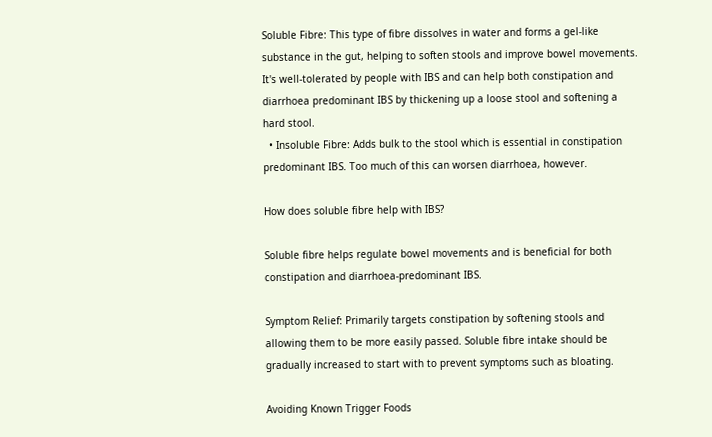Soluble Fibre: This type of fibre dissolves in water and forms a gel-like substance in the gut, helping to soften stools and improve bowel movements. It's well-tolerated by people with IBS and can help both constipation and diarrhoea predominant IBS by thickening up a loose stool and softening a hard stool.
  • Insoluble Fibre: Adds bulk to the stool which is essential in constipation predominant IBS. Too much of this can worsen diarrhoea, however.

How does soluble fibre help with IBS?

Soluble fibre helps regulate bowel movements and is beneficial for both constipation and diarrhoea-predominant IBS.

Symptom Relief: Primarily targets constipation by softening stools and allowing them to be more easily passed. Soluble fibre intake should be gradually increased to start with to prevent symptoms such as bloating.

Avoiding Known Trigger Foods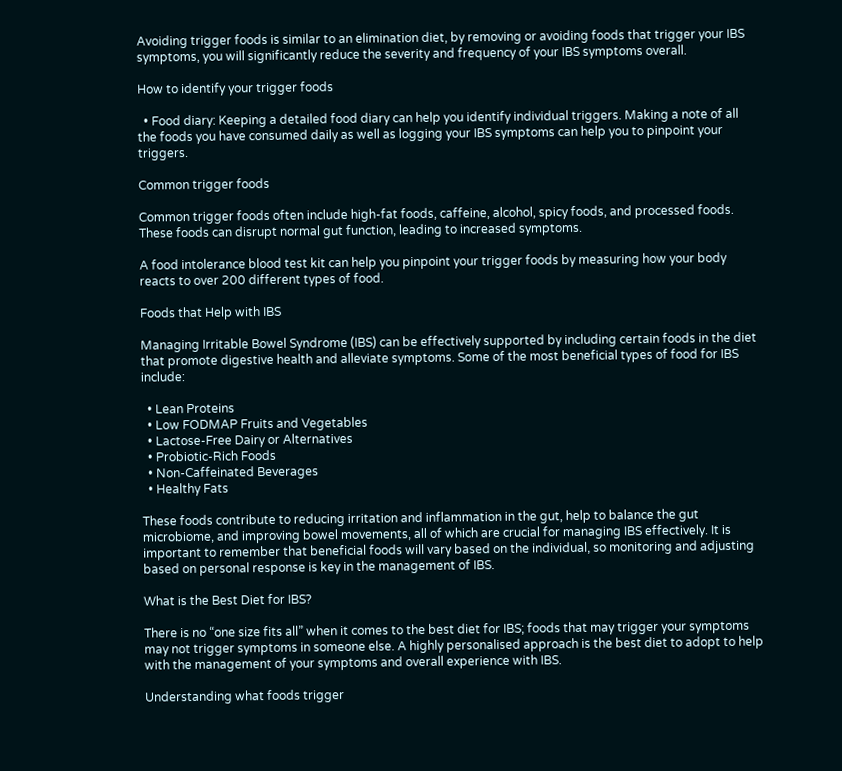Avoiding trigger foods is similar to an elimination diet, by removing or avoiding foods that trigger your IBS symptoms, you will significantly reduce the severity and frequency of your IBS symptoms overall.

How to identify your trigger foods

  • Food diary: Keeping a detailed food diary can help you identify individual triggers. Making a note of all the foods you have consumed daily as well as logging your IBS symptoms can help you to pinpoint your triggers.

Common trigger foods

Common trigger foods often include high-fat foods, caffeine, alcohol, spicy foods, and processed foods. These foods can disrupt normal gut function, leading to increased symptoms.

A food intolerance blood test kit can help you pinpoint your trigger foods by measuring how your body reacts to over 200 different types of food.

Foods that Help with IBS

Managing Irritable Bowel Syndrome (IBS) can be effectively supported by including certain foods in the diet that promote digestive health and alleviate symptoms. Some of the most beneficial types of food for IBS include:

  • Lean Proteins
  • Low FODMAP Fruits and Vegetables
  • Lactose-Free Dairy or Alternatives
  • Probiotic-Rich Foods
  • Non-Caffeinated Beverages
  • Healthy Fats

These foods contribute to reducing irritation and inflammation in the gut, help to balance the gut microbiome, and improving bowel movements, all of which are crucial for managing IBS effectively. It is important to remember that beneficial foods will vary based on the individual, so monitoring and adjusting based on personal response is key in the management of IBS.

What is the Best Diet for IBS?

There is no “one size fits all” when it comes to the best diet for IBS; foods that may trigger your symptoms may not trigger symptoms in someone else. A highly personalised approach is the best diet to adopt to help with the management of your symptoms and overall experience with IBS.

Understanding what foods trigger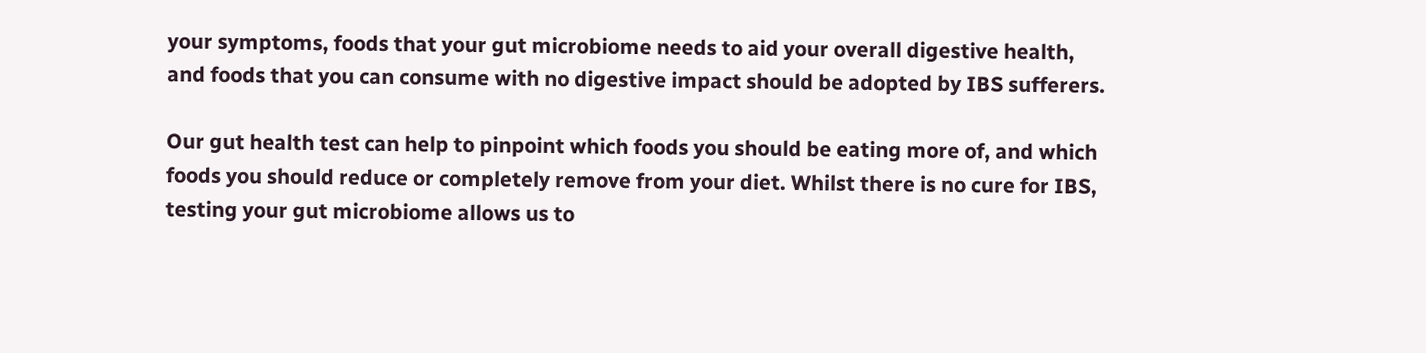your symptoms, foods that your gut microbiome needs to aid your overall digestive health, and foods that you can consume with no digestive impact should be adopted by IBS sufferers.

Our gut health test can help to pinpoint which foods you should be eating more of, and which foods you should reduce or completely remove from your diet. Whilst there is no cure for IBS, testing your gut microbiome allows us to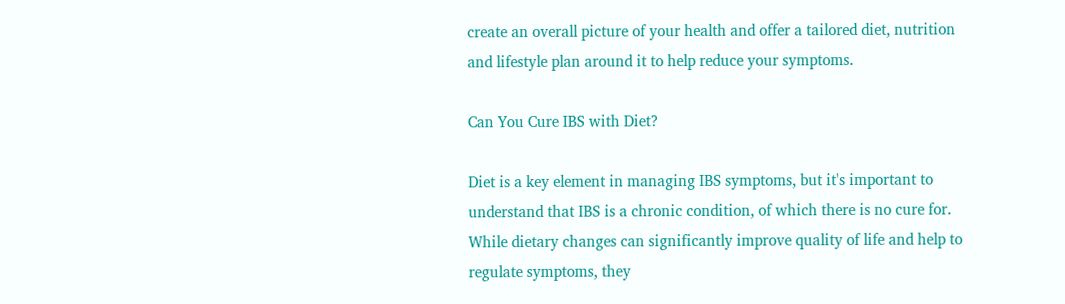create an overall picture of your health and offer a tailored diet, nutrition and lifestyle plan around it to help reduce your symptoms.

Can You Cure IBS with Diet?

Diet is a key element in managing IBS symptoms, but it's important to understand that IBS is a chronic condition, of which there is no cure for. While dietary changes can significantly improve quality of life and help to regulate symptoms, they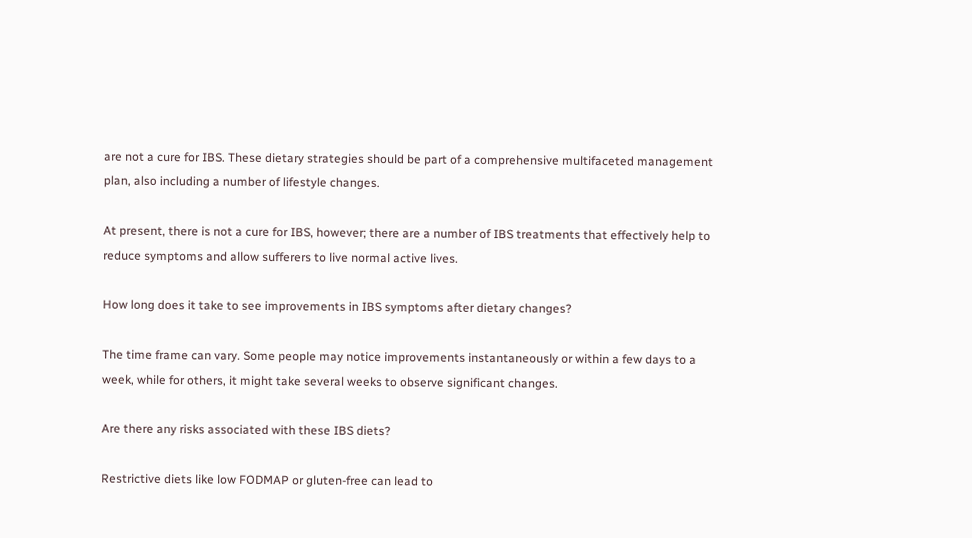are not a cure for IBS. These dietary strategies should be part of a comprehensive multifaceted management plan, also including a number of lifestyle changes.

At present, there is not a cure for IBS, however; there are a number of IBS treatments that effectively help to reduce symptoms and allow sufferers to live normal active lives.

How long does it take to see improvements in IBS symptoms after dietary changes?

The time frame can vary. Some people may notice improvements instantaneously or within a few days to a week, while for others, it might take several weeks to observe significant changes.

Are there any risks associated with these IBS diets?

Restrictive diets like low FODMAP or gluten-free can lead to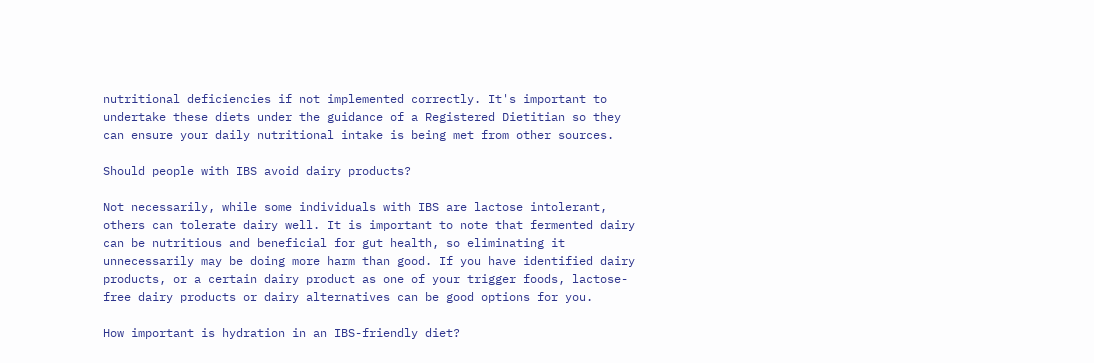nutritional deficiencies if not implemented correctly. It's important to undertake these diets under the guidance of a Registered Dietitian so they can ensure your daily nutritional intake is being met from other sources.

Should people with IBS avoid dairy products?

Not necessarily, while some individuals with IBS are lactose intolerant, others can tolerate dairy well. It is important to note that fermented dairy can be nutritious and beneficial for gut health, so eliminating it unnecessarily may be doing more harm than good. If you have identified dairy products, or a certain dairy product as one of your trigger foods, lactose-free dairy products or dairy alternatives can be good options for you.

How important is hydration in an IBS-friendly diet?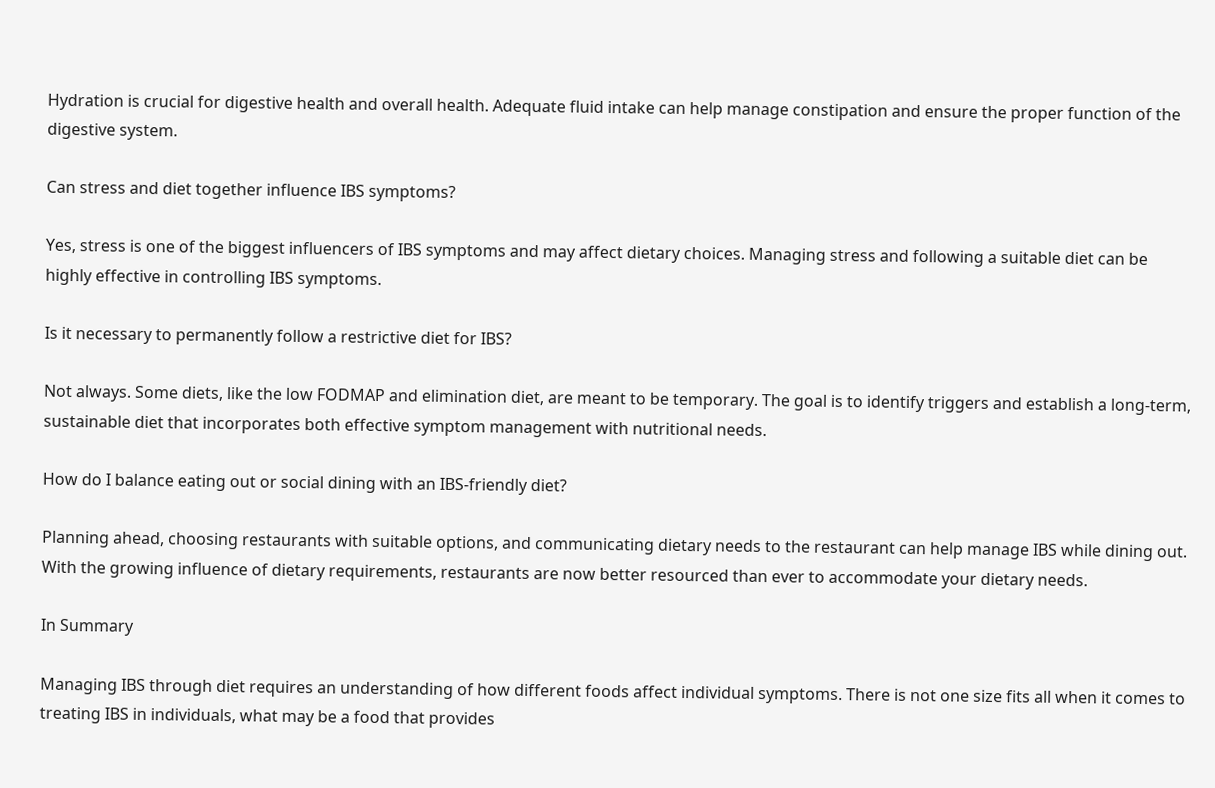Hydration is crucial for digestive health and overall health. Adequate fluid intake can help manage constipation and ensure the proper function of the digestive system.

Can stress and diet together influence IBS symptoms?

Yes, stress is one of the biggest influencers of IBS symptoms and may affect dietary choices. Managing stress and following a suitable diet can be highly effective in controlling IBS symptoms.

Is it necessary to permanently follow a restrictive diet for IBS?

Not always. Some diets, like the low FODMAP and elimination diet, are meant to be temporary. The goal is to identify triggers and establish a long-term, sustainable diet that incorporates both effective symptom management with nutritional needs.

How do I balance eating out or social dining with an IBS-friendly diet?

Planning ahead, choosing restaurants with suitable options, and communicating dietary needs to the restaurant can help manage IBS while dining out. With the growing influence of dietary requirements, restaurants are now better resourced than ever to accommodate your dietary needs.

In Summary

Managing IBS through diet requires an understanding of how different foods affect individual symptoms. There is not one size fits all when it comes to treating IBS in individuals, what may be a food that provides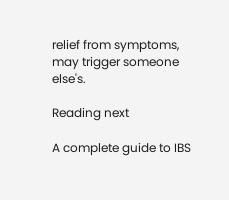relief from symptoms, may trigger someone else's.

Reading next

A complete guide to IBS